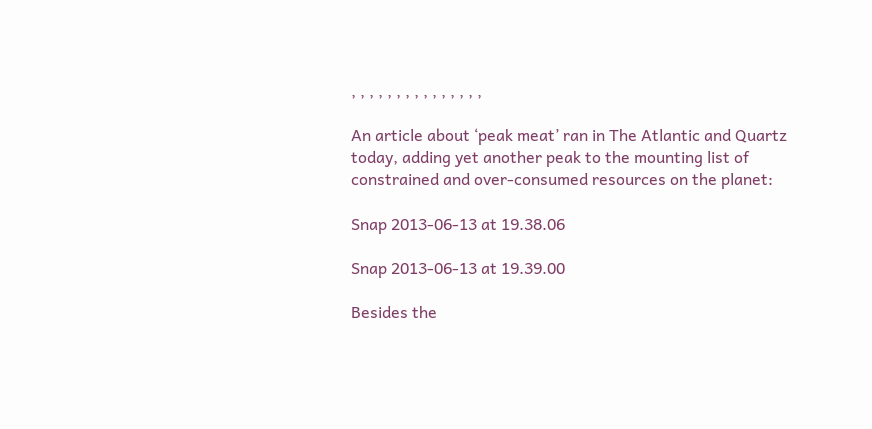, , , , , , , , , , , , , , ,

An article about ‘peak meat’ ran in The Atlantic and Quartz today, adding yet another peak to the mounting list of constrained and over-consumed resources on the planet:

Snap 2013-06-13 at 19.38.06

Snap 2013-06-13 at 19.39.00

Besides the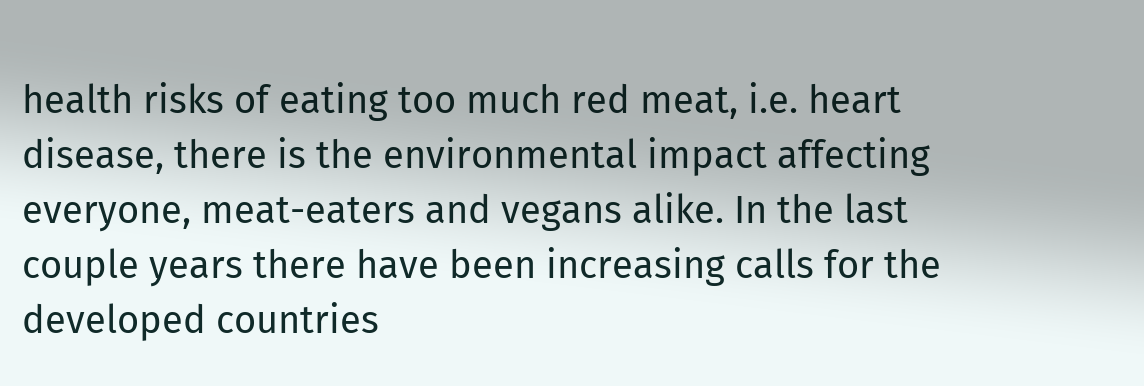health risks of eating too much red meat, i.e. heart disease, there is the environmental impact affecting everyone, meat-eaters and vegans alike. In the last couple years there have been increasing calls for the developed countries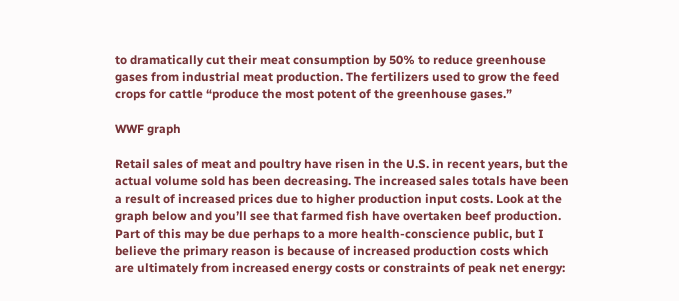to dramatically cut their meat consumption by 50% to reduce greenhouse gases from industrial meat production. The fertilizers used to grow the feed crops for cattle “produce the most potent of the greenhouse gases.”

WWF graph

Retail sales of meat and poultry have risen in the U.S. in recent years, but the actual volume sold has been decreasing. The increased sales totals have been a result of increased prices due to higher production input costs. Look at the graph below and you’ll see that farmed fish have overtaken beef production. Part of this may be due perhaps to a more health-conscience public, but I believe the primary reason is because of increased production costs which are ultimately from increased energy costs or constraints of peak net energy: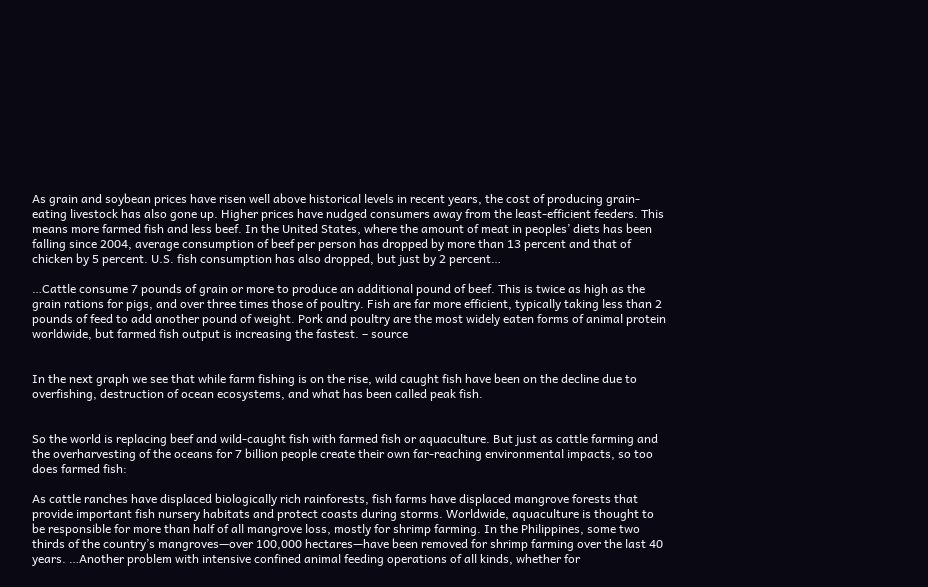As grain and soybean prices have risen well above historical levels in recent years, the cost of producing grain-eating livestock has also gone up. Higher prices have nudged consumers away from the least-efficient feeders. This means more farmed fish and less beef. In the United States, where the amount of meat in peoples’ diets has been falling since 2004, average consumption of beef per person has dropped by more than 13 percent and that of chicken by 5 percent. U.S. fish consumption has also dropped, but just by 2 percent…

…Cattle consume 7 pounds of grain or more to produce an additional pound of beef. This is twice as high as the grain rations for pigs, and over three times those of poultry. Fish are far more efficient, typically taking less than 2 pounds of feed to add another pound of weight. Pork and poultry are the most widely eaten forms of animal protein worldwide, but farmed fish output is increasing the fastest. – source


In the next graph we see that while farm fishing is on the rise, wild caught fish have been on the decline due to overfishing, destruction of ocean ecosystems, and what has been called peak fish.


So the world is replacing beef and wild-caught fish with farmed fish or aquaculture. But just as cattle farming and the overharvesting of the oceans for 7 billion people create their own far-reaching environmental impacts, so too does farmed fish:

As cattle ranches have displaced biologically rich rainforests, fish farms have displaced mangrove forests that provide important fish nursery habitats and protect coasts during storms. Worldwide, aquaculture is thought to be responsible for more than half of all mangrove loss, mostly for shrimp farming. In the Philippines, some two thirds of the country’s mangroves—over 100,000 hectares—have been removed for shrimp farming over the last 40 years. …Another problem with intensive confined animal feeding operations of all kinds, whether for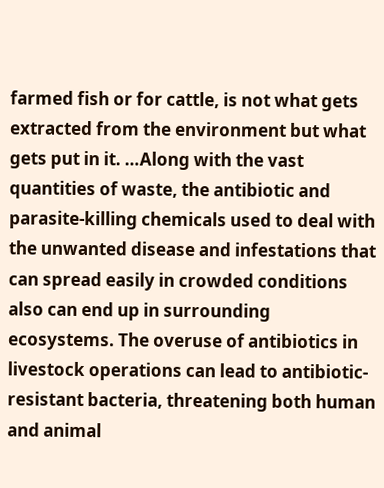farmed fish or for cattle, is not what gets extracted from the environment but what gets put in it. …Along with the vast quantities of waste, the antibiotic and parasite-killing chemicals used to deal with the unwanted disease and infestations that can spread easily in crowded conditions also can end up in surrounding ecosystems. The overuse of antibiotics in livestock operations can lead to antibiotic-resistant bacteria, threatening both human and animal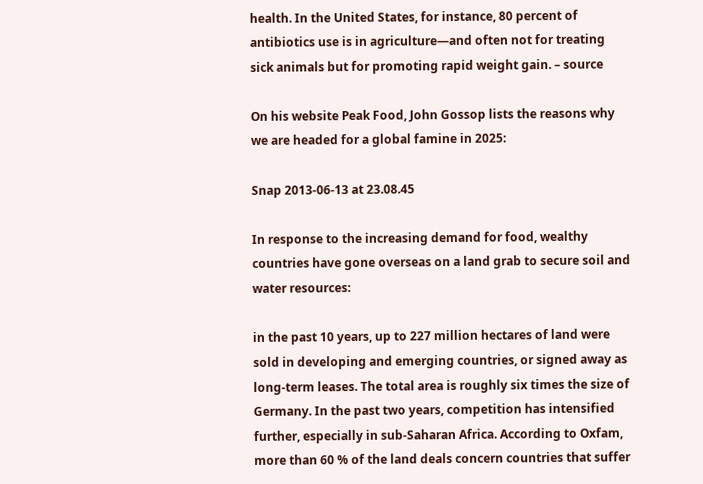health. In the United States, for instance, 80 percent of antibiotics use is in agriculture—and often not for treating sick animals but for promoting rapid weight gain. – source

On his website Peak Food, John Gossop lists the reasons why we are headed for a global famine in 2025:

Snap 2013-06-13 at 23.08.45

In response to the increasing demand for food, wealthy countries have gone overseas on a land grab to secure soil and water resources:

in the past 10 years, up to 227 million hectares of land were sold in developing and emerging countries, or signed away as long-term leases. The total area is roughly six times the size of Germany. In the past two years, competition has intensified further, especially in sub-Saharan Africa. According to Oxfam, more than 60 % of the land deals concern countries that suffer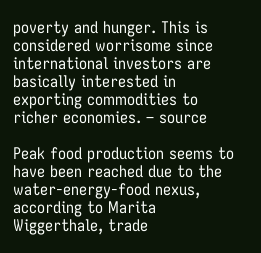poverty and hunger. This is considered worrisome since international investors are basically interested in exporting commodities to richer economies. – source

Peak food production seems to have been reached due to the water-energy-food nexus, according to Marita Wiggerthale, trade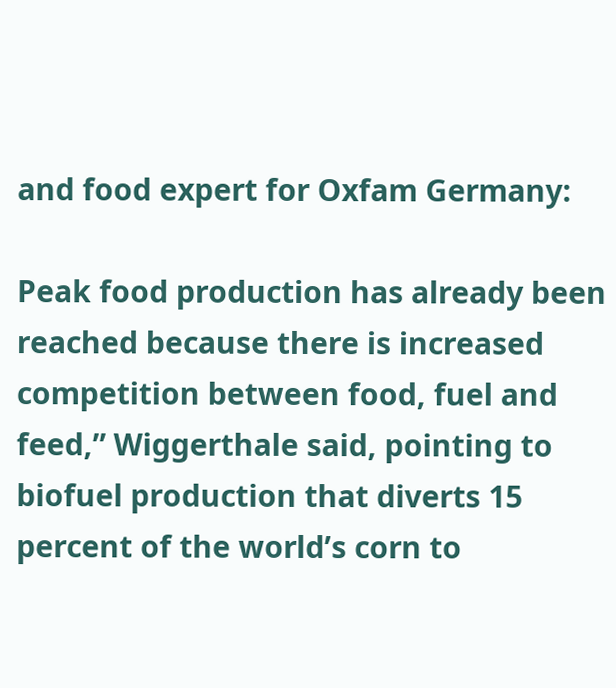and food expert for Oxfam Germany:

Peak food production has already been reached because there is increased competition between food, fuel and feed,” Wiggerthale said, pointing to biofuel production that diverts 15 percent of the world’s corn to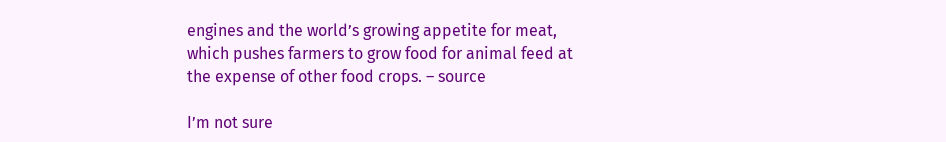engines and the world’s growing appetite for meat, which pushes farmers to grow food for animal feed at the expense of other food crops. – source

I’m not sure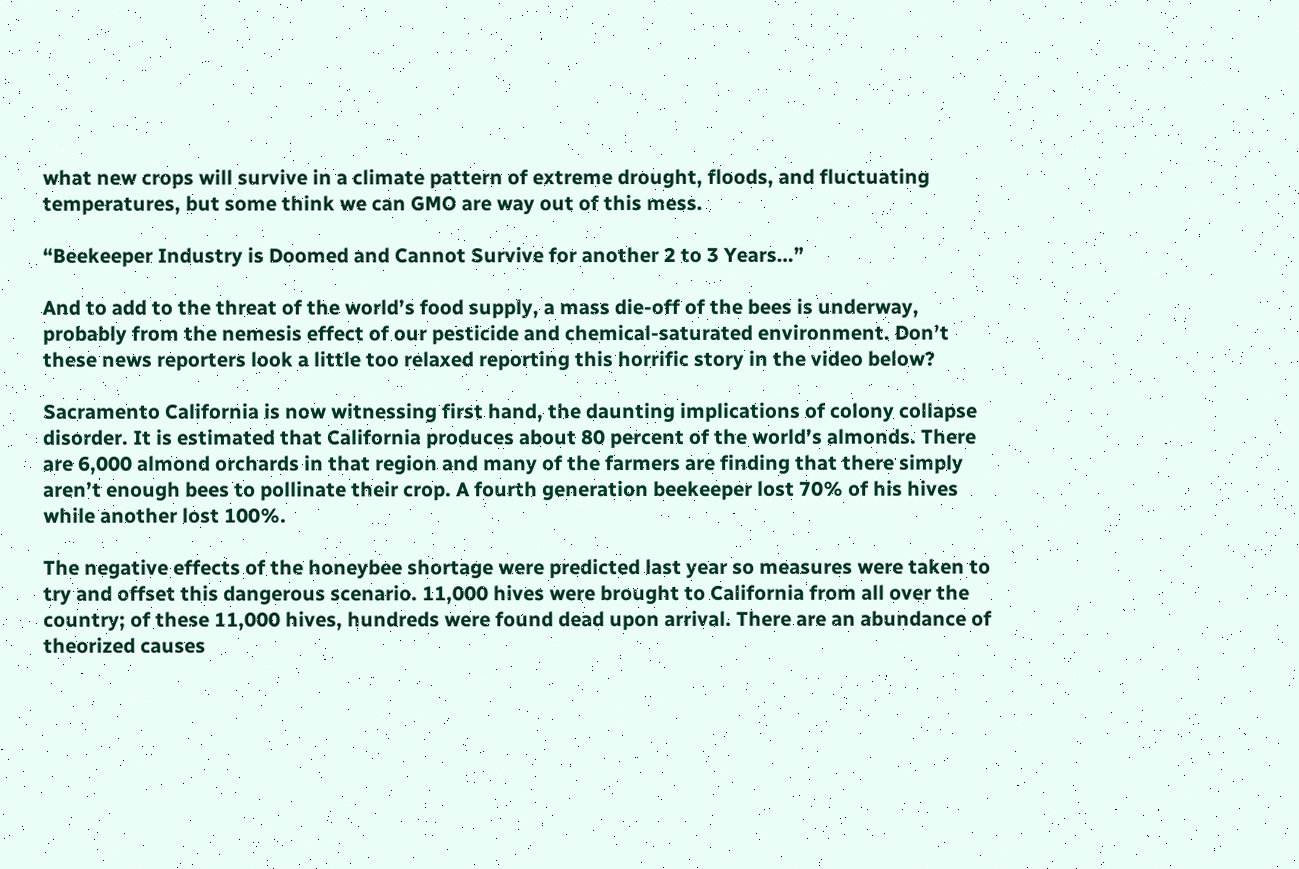what new crops will survive in a climate pattern of extreme drought, floods, and fluctuating temperatures, but some think we can GMO are way out of this mess.

“Beekeeper Industry is Doomed and Cannot Survive for another 2 to 3 Years…”

And to add to the threat of the world’s food supply, a mass die-off of the bees is underway, probably from the nemesis effect of our pesticide and chemical-saturated environment. Don’t these news reporters look a little too relaxed reporting this horrific story in the video below?

Sacramento California is now witnessing first hand, the daunting implications of colony collapse disorder. It is estimated that California produces about 80 percent of the world’s almonds. There are 6,000 almond orchards in that region and many of the farmers are finding that there simply aren’t enough bees to pollinate their crop. A fourth generation beekeeper lost 70% of his hives while another lost 100%.

The negative effects of the honeybee shortage were predicted last year so measures were taken to try and offset this dangerous scenario. 11,000 hives were brought to California from all over the country; of these 11,000 hives, hundreds were found dead upon arrival. There are an abundance of theorized causes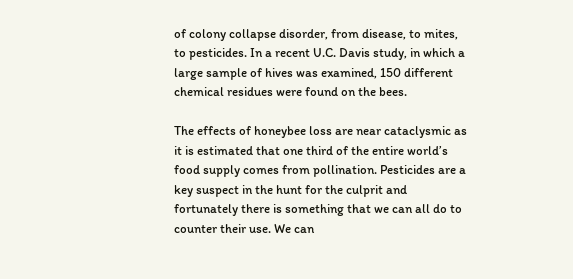of colony collapse disorder, from disease, to mites, to pesticides. In a recent U.C. Davis study, in which a large sample of hives was examined, 150 different chemical residues were found on the bees.

The effects of honeybee loss are near cataclysmic as it is estimated that one third of the entire world’s food supply comes from pollination. Pesticides are a key suspect in the hunt for the culprit and fortunately there is something that we can all do to counter their use. We can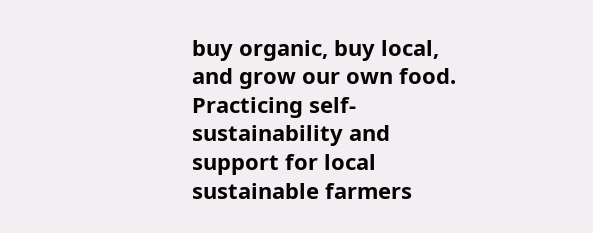buy organic, buy local, and grow our own food. Practicing self-sustainability and support for local sustainable farmers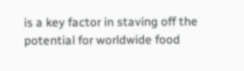is a key factor in staving off the potential for worldwide food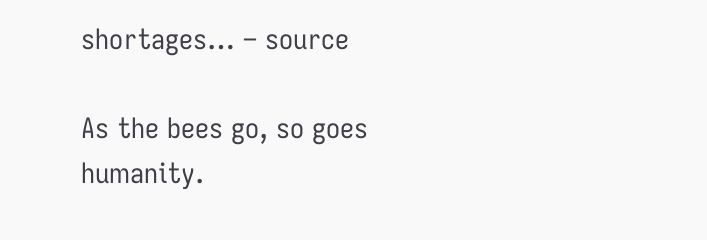shortages… – source

As the bees go, so goes humanity.